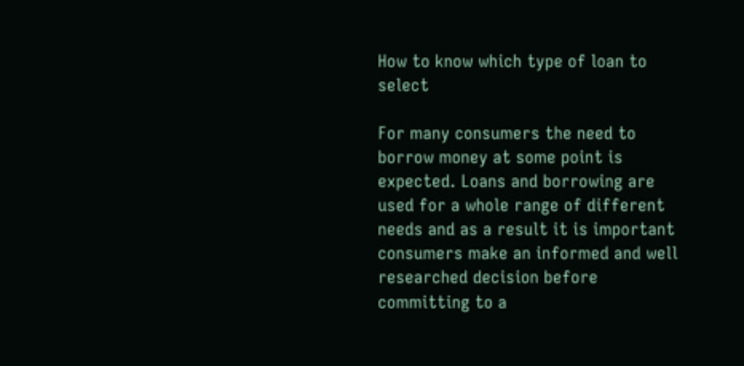How to know which type of loan to select

For many consumers the need to borrow money at some point is expected. Loans and borrowing are used for a whole range of different needs and as a result it is important consumers make an informed and well researched decision before committing to a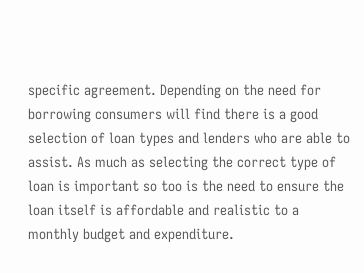specific agreement. Depending on the need for borrowing consumers will find there is a good selection of loan types and lenders who are able to assist. As much as selecting the correct type of loan is important so too is the need to ensure the loan itself is affordable and realistic to a monthly budget and expenditure.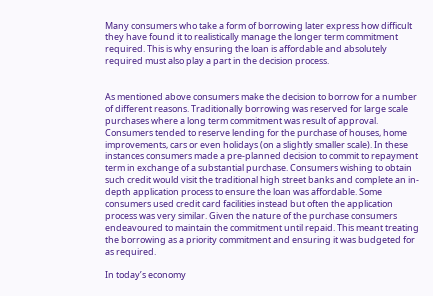Many consumers who take a form of borrowing later express how difficult they have found it to realistically manage the longer term commitment required. This is why ensuring the loan is affordable and absolutely required must also play a part in the decision process.


As mentioned above consumers make the decision to borrow for a number of different reasons. Traditionally borrowing was reserved for large scale purchases where a long term commitment was result of approval. Consumers tended to reserve lending for the purchase of houses, home improvements, cars or even holidays (on a slightly smaller scale). In these instances consumers made a pre-planned decision to commit to repayment term in exchange of a substantial purchase. Consumers wishing to obtain such credit would visit the traditional high street banks and complete an in-depth application process to ensure the loan was affordable. Some consumers used credit card facilities instead but often the application process was very similar. Given the nature of the purchase consumers endeavoured to maintain the commitment until repaid. This meant treating the borrowing as a priority commitment and ensuring it was budgeted for as required.

In today’s economy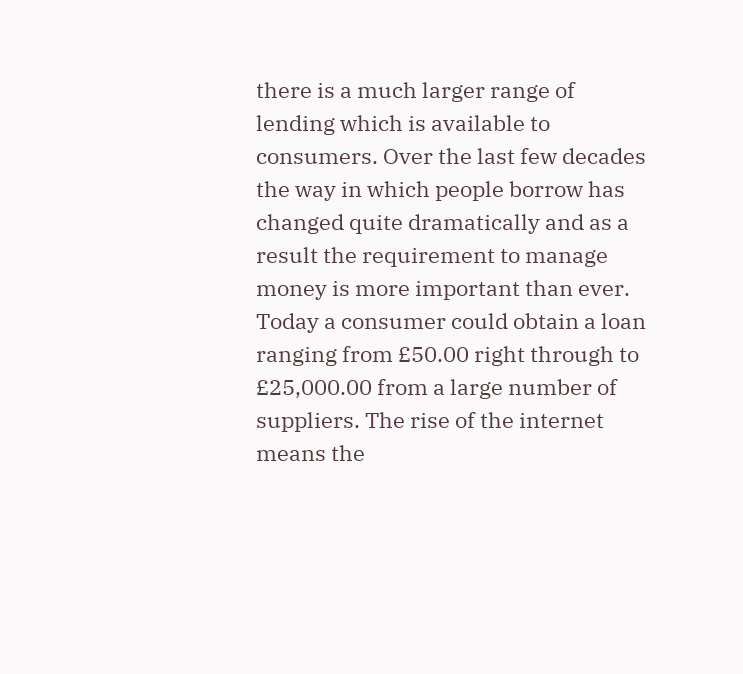there is a much larger range of lending which is available to consumers. Over the last few decades the way in which people borrow has changed quite dramatically and as a result the requirement to manage money is more important than ever. Today a consumer could obtain a loan ranging from £50.00 right through to £25,000.00 from a large number of suppliers. The rise of the internet means the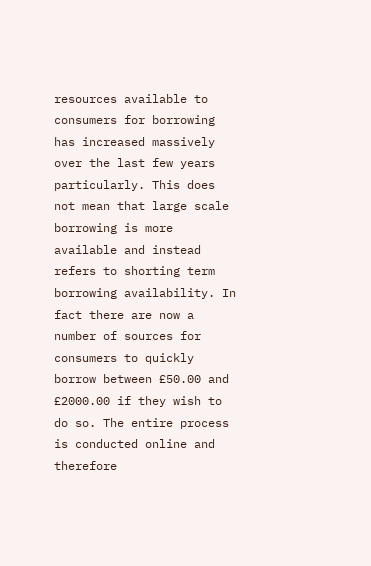resources available to consumers for borrowing has increased massively over the last few years particularly. This does not mean that large scale borrowing is more available and instead refers to shorting term borrowing availability. In fact there are now a number of sources for consumers to quickly borrow between £50.00 and £2000.00 if they wish to do so. The entire process is conducted online and therefore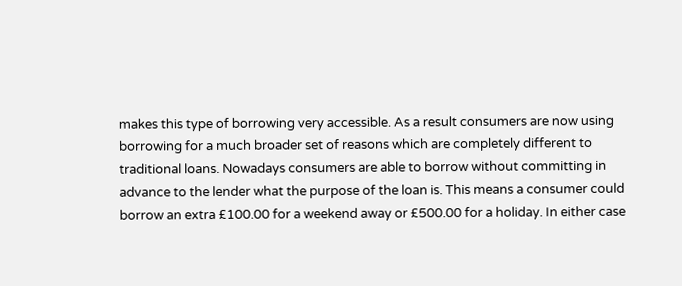makes this type of borrowing very accessible. As a result consumers are now using borrowing for a much broader set of reasons which are completely different to traditional loans. Nowadays consumers are able to borrow without committing in advance to the lender what the purpose of the loan is. This means a consumer could borrow an extra £100.00 for a weekend away or £500.00 for a holiday. In either case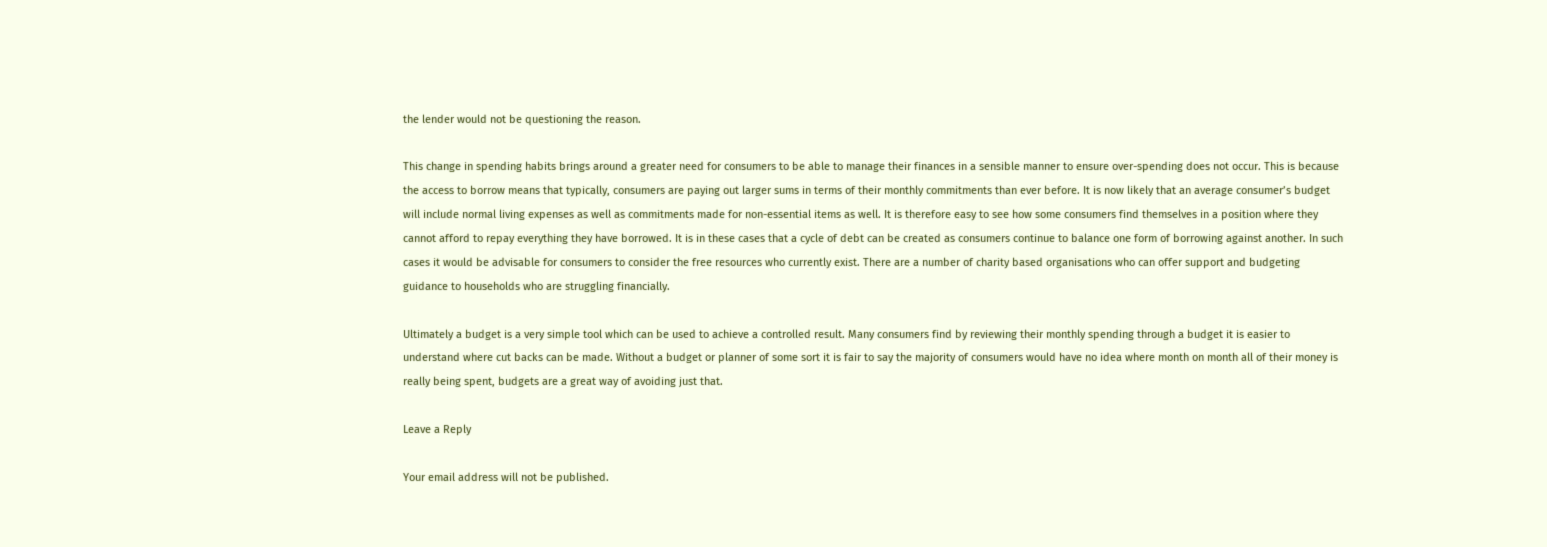the lender would not be questioning the reason.

This change in spending habits brings around a greater need for consumers to be able to manage their finances in a sensible manner to ensure over-spending does not occur. This is because the access to borrow means that typically, consumers are paying out larger sums in terms of their monthly commitments than ever before. It is now likely that an average consumer’s budget will include normal living expenses as well as commitments made for non-essential items as well. It is therefore easy to see how some consumers find themselves in a position where they cannot afford to repay everything they have borrowed. It is in these cases that a cycle of debt can be created as consumers continue to balance one form of borrowing against another. In such cases it would be advisable for consumers to consider the free resources who currently exist. There are a number of charity based organisations who can offer support and budgeting guidance to households who are struggling financially.

Ultimately a budget is a very simple tool which can be used to achieve a controlled result. Many consumers find by reviewing their monthly spending through a budget it is easier to understand where cut backs can be made. Without a budget or planner of some sort it is fair to say the majority of consumers would have no idea where month on month all of their money is really being spent, budgets are a great way of avoiding just that.

Leave a Reply

Your email address will not be published.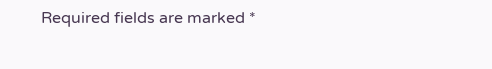Required fields are marked *